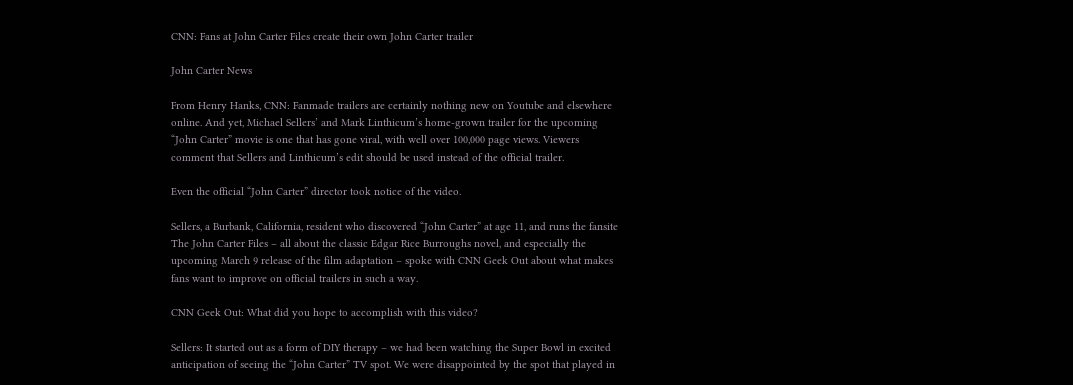CNN: Fans at John Carter Files create their own John Carter trailer

John Carter News

From Henry Hanks, CNN: Fanmade trailers are certainly nothing new on Youtube and elsewhere online. And yet, Michael Sellers’ and Mark Linthicum’s home-grown trailer for the upcoming “John Carter” movie is one that has gone viral, with well over 100,000 page views. Viewers comment that Sellers and Linthicum’s edit should be used instead of the official trailer.

Even the official “John Carter” director took notice of the video.

Sellers, a Burbank, California, resident who discovered “John Carter” at age 11, and runs the fansite The John Carter Files – all about the classic Edgar Rice Burroughs novel, and especially the upcoming March 9 release of the film adaptation – spoke with CNN Geek Out about what makes fans want to improve on official trailers in such a way.

CNN Geek Out: What did you hope to accomplish with this video?

Sellers: It started out as a form of DIY therapy – we had been watching the Super Bowl in excited anticipation of seeing the “John Carter” TV spot. We were disappointed by the spot that played in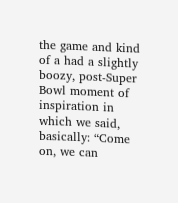the game and kind of a had a slightly boozy, post-Super Bowl moment of inspiration in which we said, basically: “Come on, we can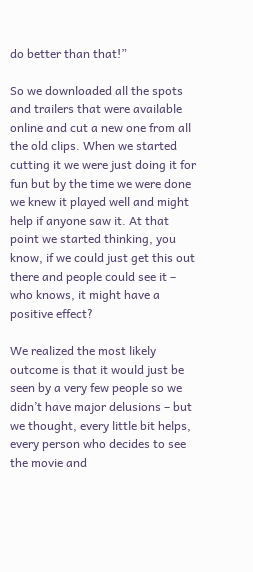do better than that!”

So we downloaded all the spots and trailers that were available online and cut a new one from all the old clips. When we started cutting it we were just doing it for fun but by the time we were done we knew it played well and might help if anyone saw it. At that point we started thinking, you know, if we could just get this out there and people could see it – who knows, it might have a positive effect?

We realized the most likely outcome is that it would just be seen by a very few people so we didn’t have major delusions – but we thought, every little bit helps, every person who decides to see the movie and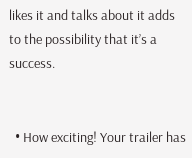likes it and talks about it adds to the possibility that it’s a success.


  • How exciting! Your trailer has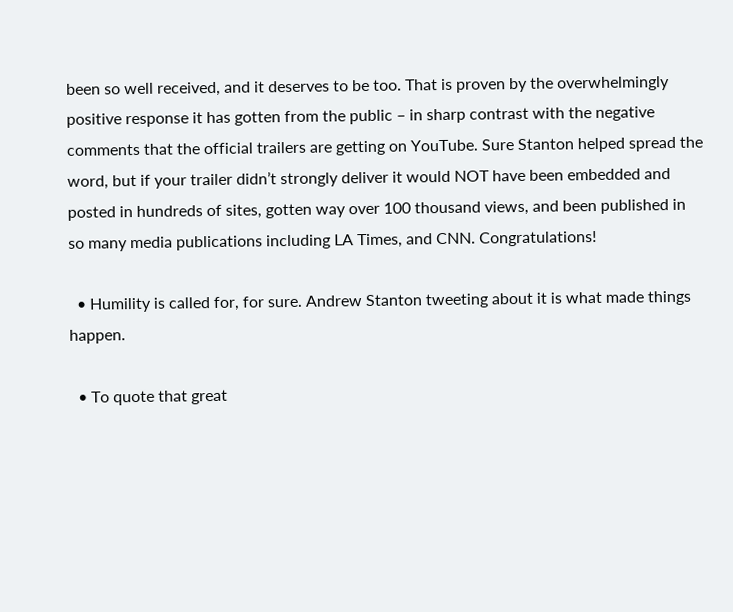been so well received, and it deserves to be too. That is proven by the overwhelmingly positive response it has gotten from the public – in sharp contrast with the negative comments that the official trailers are getting on YouTube. Sure Stanton helped spread the word, but if your trailer didn’t strongly deliver it would NOT have been embedded and posted in hundreds of sites, gotten way over 100 thousand views, and been published in so many media publications including LA Times, and CNN. Congratulations!

  • Humility is called for, for sure. Andrew Stanton tweeting about it is what made things happen.

  • To quote that great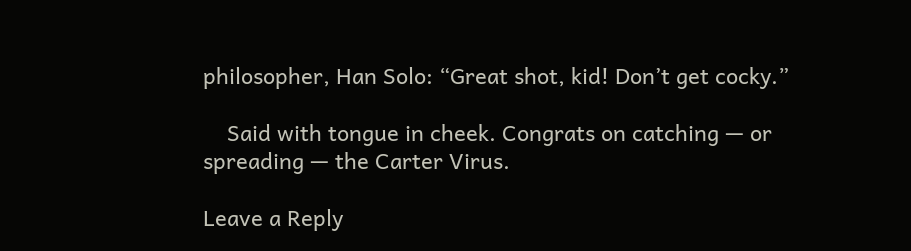philosopher, Han Solo: “Great shot, kid! Don’t get cocky.”

    Said with tongue in cheek. Congrats on catching — or spreading — the Carter Virus.

Leave a Reply